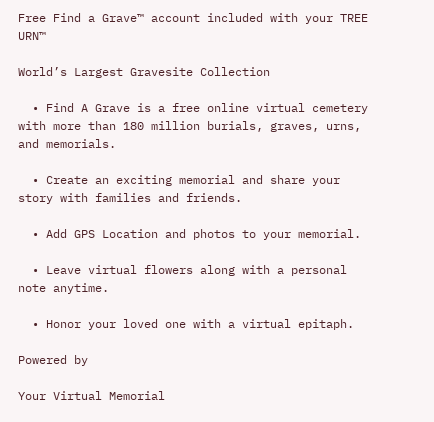Free Find a Grave™ account included with your TREE URN™

World’s Largest Gravesite Collection

  • Find A Grave is a free online virtual cemetery with more than 180 million burials, graves, urns, and memorials.

  • Create an exciting memorial and share your story with families and friends.

  • Add GPS Location and photos to your memorial.

  • Leave virtual flowers along with a personal note anytime.

  • Honor your loved one with a virtual epitaph.

Powered by

Your Virtual Memorial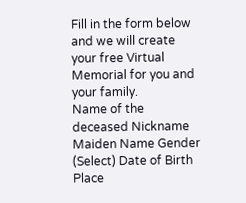Fill in the form below and we will create your free Virtual Memorial for you and your family.
Name of the deceased Nickname Maiden Name Gender (Select) Date of Birth Place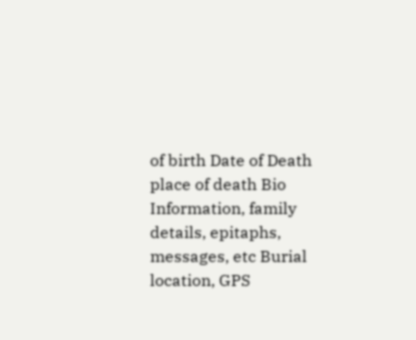of birth Date of Death place of death Bio Information, family details, epitaphs, messages, etc Burial location, GPS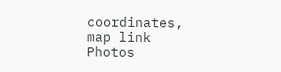coordinates, map link Photos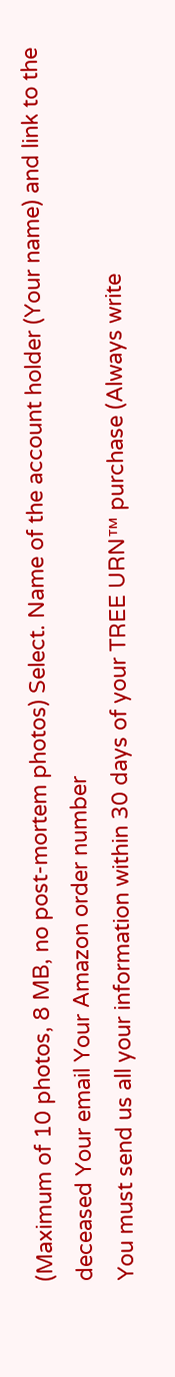(Maximum of 10 photos, 8 MB, no post-mortem photos) Select. Name of the account holder (Your name) and link to the deceased Your email Your Amazon order number
You must send us all your information within 30 days of your TREE URN™ purchase (Always write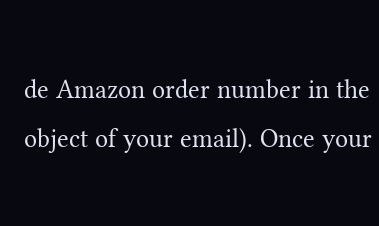de Amazon order number in the object of your email). Once your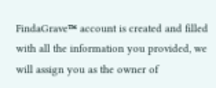FindaGrave™ account is created and filled with all the information you provided, we will assign you as the owner of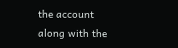the account along with the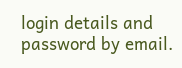login details and password by email.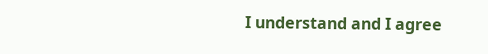I understand and I agree